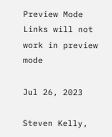Preview Mode Links will not work in preview mode

Jul 26, 2023

Steven Kelly,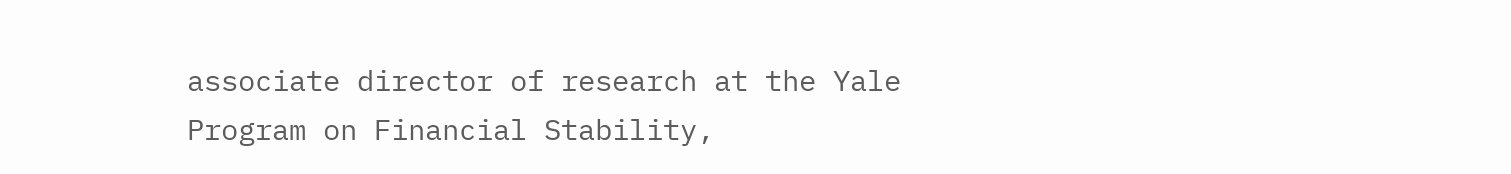associate director of research at the Yale Program on Financial Stability,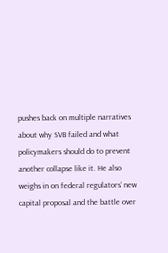pushes back on multiple narratives about why SVB failed and what policymakers should do to prevent another collapse like it. He also weighs in on federal regulators’ new capital proposal and the battle over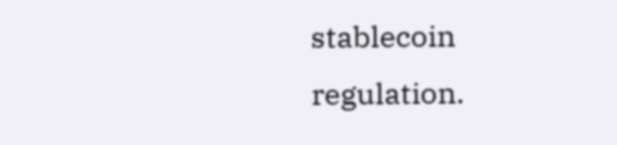stablecoin regulation.